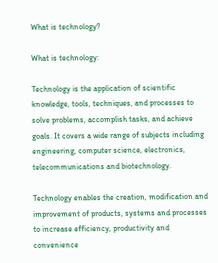What is technology?

What is technology:

Technology is the application of scientific knowledge, tools, techniques, and processes to solve problems, accomplish tasks, and achieve goals. It covers a wide range of subjects including engineering, computer science, electronics, telecommunications and biotechnology.

Technology enables the creation, modification and improvement of products, systems and processes to increase efficiency, productivity and convenience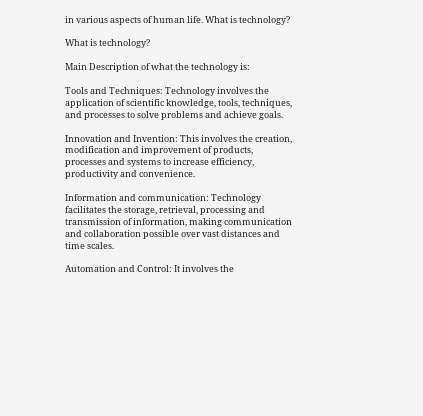in various aspects of human life. What is technology?

What is technology?

Main Description of what the technology is:

Tools and Techniques: Technology involves the application of scientific knowledge, tools, techniques, and processes to solve problems and achieve goals.

Innovation and Invention: This involves the creation, modification and improvement of products, processes and systems to increase efficiency, productivity and convenience.

Information and communication: Technology facilitates the storage, retrieval, processing and transmission of information, making communication and collaboration possible over vast distances and time scales.

Automation and Control: It involves the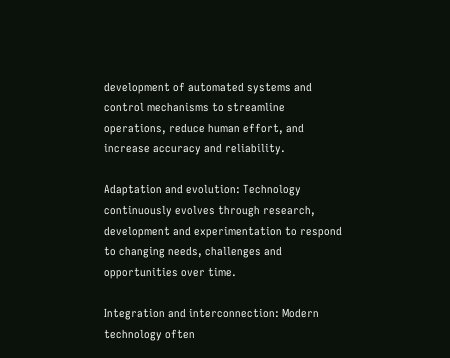development of automated systems and control mechanisms to streamline operations, reduce human effort, and increase accuracy and reliability.

Adaptation and evolution: Technology continuously evolves through research, development and experimentation to respond to changing needs, challenges and opportunities over time.

Integration and interconnection: Modern technology often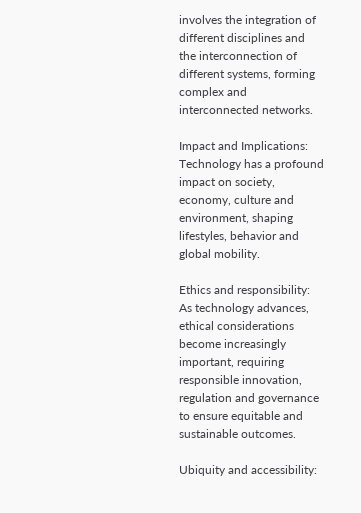involves the integration of different disciplines and the interconnection of different systems, forming complex and interconnected networks.

Impact and Implications: Technology has a profound impact on society, economy, culture and environment, shaping lifestyles, behavior and global mobility.

Ethics and responsibility: As technology advances, ethical considerations become increasingly important, requiring responsible innovation, regulation and governance to ensure equitable and sustainable outcomes.

Ubiquity and accessibility: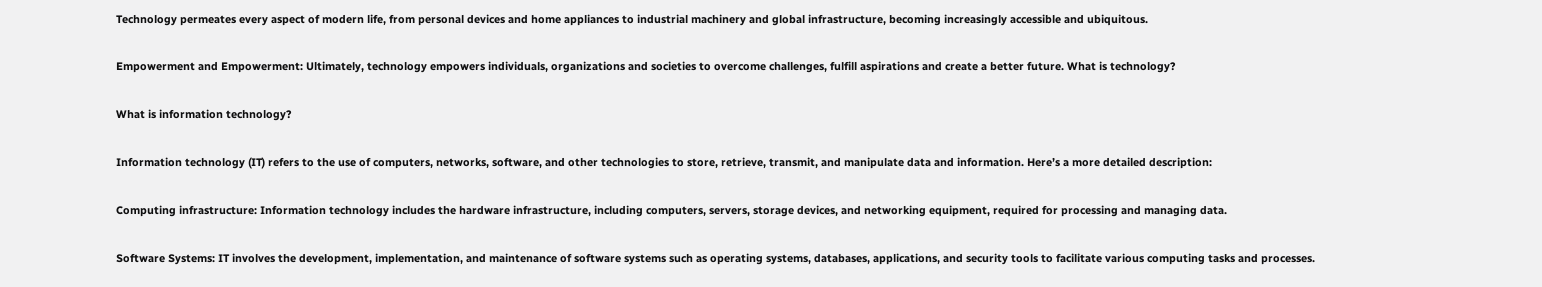Technology permeates every aspect of modern life, from personal devices and home appliances to industrial machinery and global infrastructure, becoming increasingly accessible and ubiquitous.

Empowerment and Empowerment: Ultimately, technology empowers individuals, organizations and societies to overcome challenges, fulfill aspirations and create a better future. What is technology?

What is information technology?

Information technology (IT) refers to the use of computers, networks, software, and other technologies to store, retrieve, transmit, and manipulate data and information. Here’s a more detailed description:

Computing infrastructure: Information technology includes the hardware infrastructure, including computers, servers, storage devices, and networking equipment, required for processing and managing data.

Software Systems: IT involves the development, implementation, and maintenance of software systems such as operating systems, databases, applications, and security tools to facilitate various computing tasks and processes.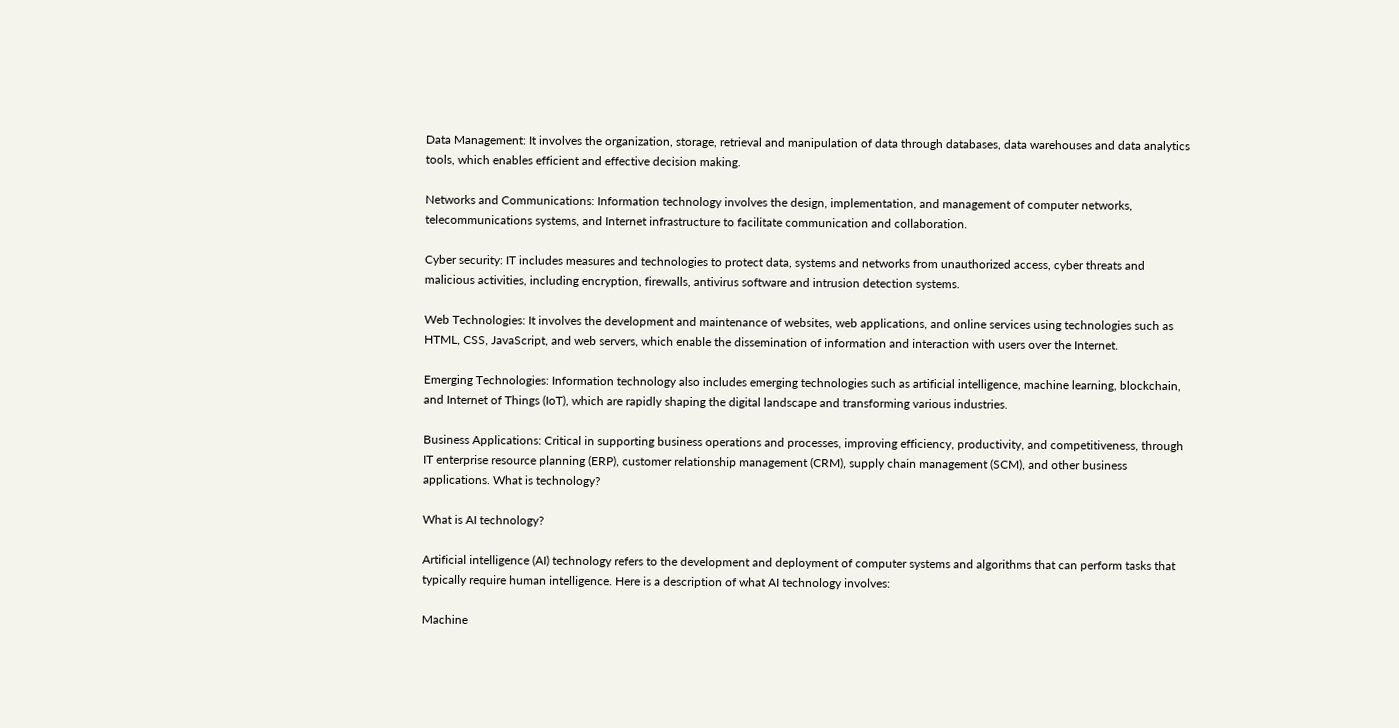Data Management: It involves the organization, storage, retrieval and manipulation of data through databases, data warehouses and data analytics tools, which enables efficient and effective decision making.

Networks and Communications: Information technology involves the design, implementation, and management of computer networks, telecommunications systems, and Internet infrastructure to facilitate communication and collaboration.

Cyber security: IT includes measures and technologies to protect data, systems and networks from unauthorized access, cyber threats and malicious activities, including encryption, firewalls, antivirus software and intrusion detection systems.

Web Technologies: It involves the development and maintenance of websites, web applications, and online services using technologies such as HTML, CSS, JavaScript, and web servers, which enable the dissemination of information and interaction with users over the Internet.

Emerging Technologies: Information technology also includes emerging technologies such as artificial intelligence, machine learning, blockchain, and Internet of Things (IoT), which are rapidly shaping the digital landscape and transforming various industries.

Business Applications: Critical in supporting business operations and processes, improving efficiency, productivity, and competitiveness, through IT enterprise resource planning (ERP), customer relationship management (CRM), supply chain management (SCM), and other business applications. What is technology?

What is AI technology?

Artificial intelligence (AI) technology refers to the development and deployment of computer systems and algorithms that can perform tasks that typically require human intelligence. Here is a description of what AI technology involves:

Machine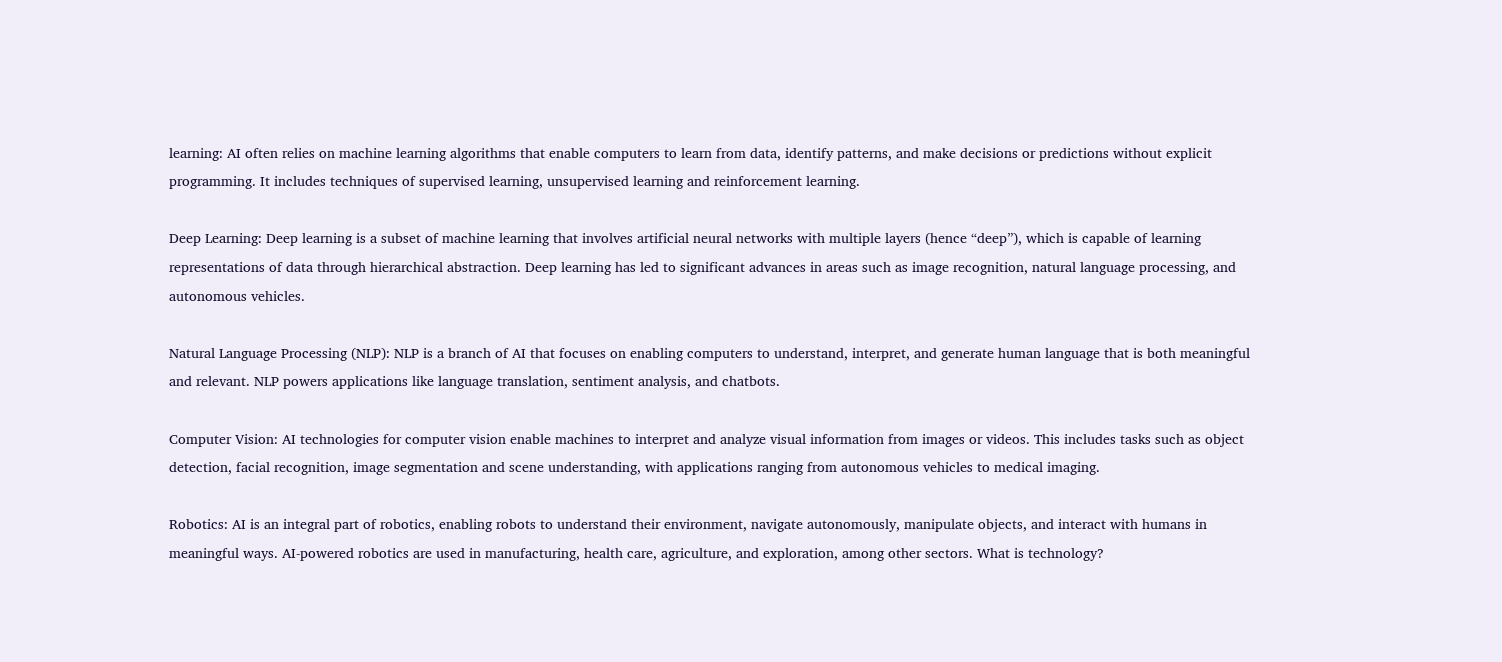learning: AI often relies on machine learning algorithms that enable computers to learn from data, identify patterns, and make decisions or predictions without explicit programming. It includes techniques of supervised learning, unsupervised learning and reinforcement learning.

Deep Learning: Deep learning is a subset of machine learning that involves artificial neural networks with multiple layers (hence “deep”), which is capable of learning representations of data through hierarchical abstraction. Deep learning has led to significant advances in areas such as image recognition, natural language processing, and autonomous vehicles.

Natural Language Processing (NLP): NLP is a branch of AI that focuses on enabling computers to understand, interpret, and generate human language that is both meaningful and relevant. NLP powers applications like language translation, sentiment analysis, and chatbots.

Computer Vision: AI technologies for computer vision enable machines to interpret and analyze visual information from images or videos. This includes tasks such as object detection, facial recognition, image segmentation and scene understanding, with applications ranging from autonomous vehicles to medical imaging.

Robotics: AI is an integral part of robotics, enabling robots to understand their environment, navigate autonomously, manipulate objects, and interact with humans in meaningful ways. AI-powered robotics are used in manufacturing, health care, agriculture, and exploration, among other sectors. What is technology?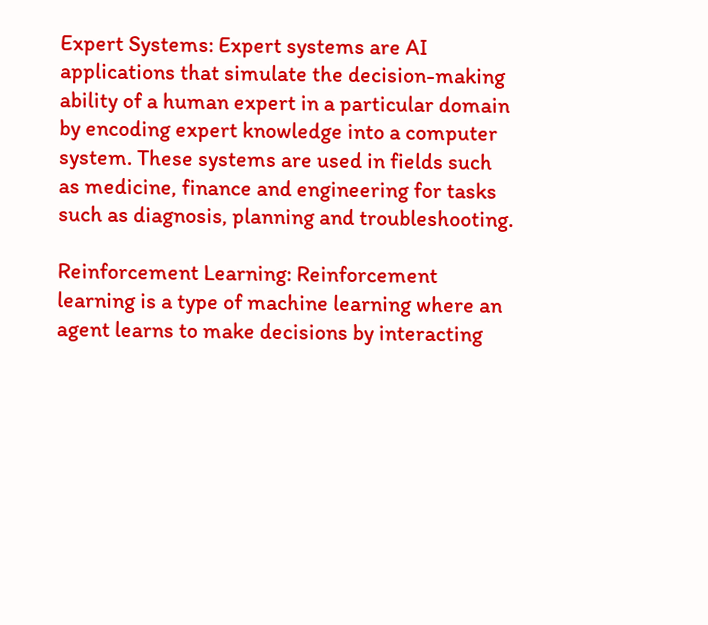Expert Systems: Expert systems are AI applications that simulate the decision-making ability of a human expert in a particular domain by encoding expert knowledge into a computer system. These systems are used in fields such as medicine, finance and engineering for tasks such as diagnosis, planning and troubleshooting.

Reinforcement Learning: Reinforcement learning is a type of machine learning where an agent learns to make decisions by interacting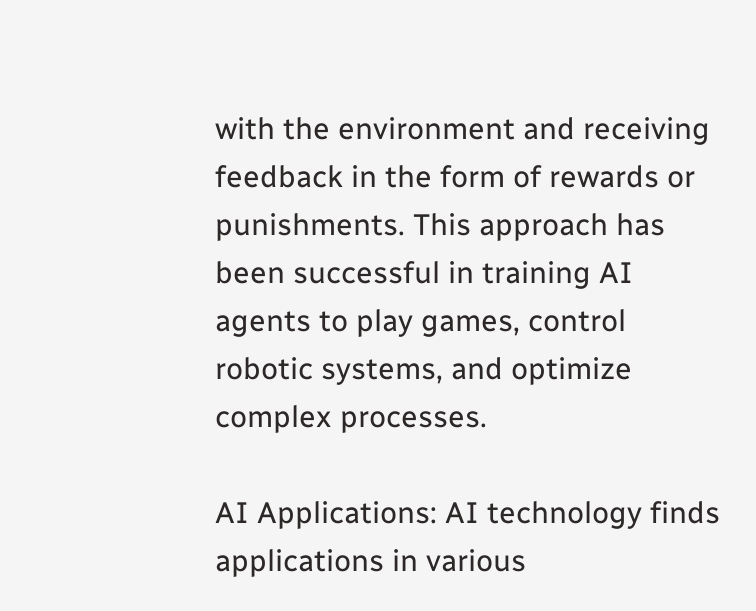with the environment and receiving feedback in the form of rewards or punishments. This approach has been successful in training AI agents to play games, control robotic systems, and optimize complex processes.

AI Applications: AI technology finds applications in various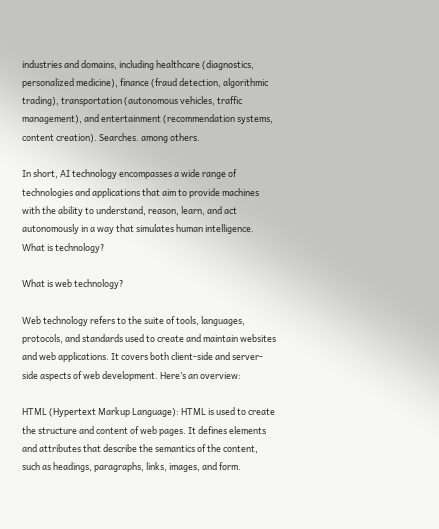industries and domains, including healthcare (diagnostics, personalized medicine), finance (fraud detection, algorithmic trading), transportation (autonomous vehicles, traffic management), and entertainment (recommendation systems, content creation). Searches. among others.

In short, AI technology encompasses a wide range of technologies and applications that aim to provide machines with the ability to understand, reason, learn, and act autonomously in a way that simulates human intelligence. What is technology?

What is web technology?

Web technology refers to the suite of tools, languages, protocols, and standards used to create and maintain websites and web applications. It covers both client-side and server-side aspects of web development. Here’s an overview:

HTML (Hypertext Markup Language): HTML is used to create the structure and content of web pages. It defines elements and attributes that describe the semantics of the content, such as headings, paragraphs, links, images, and form.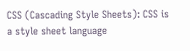CSS (Cascading Style Sheets): CSS is a style sheet language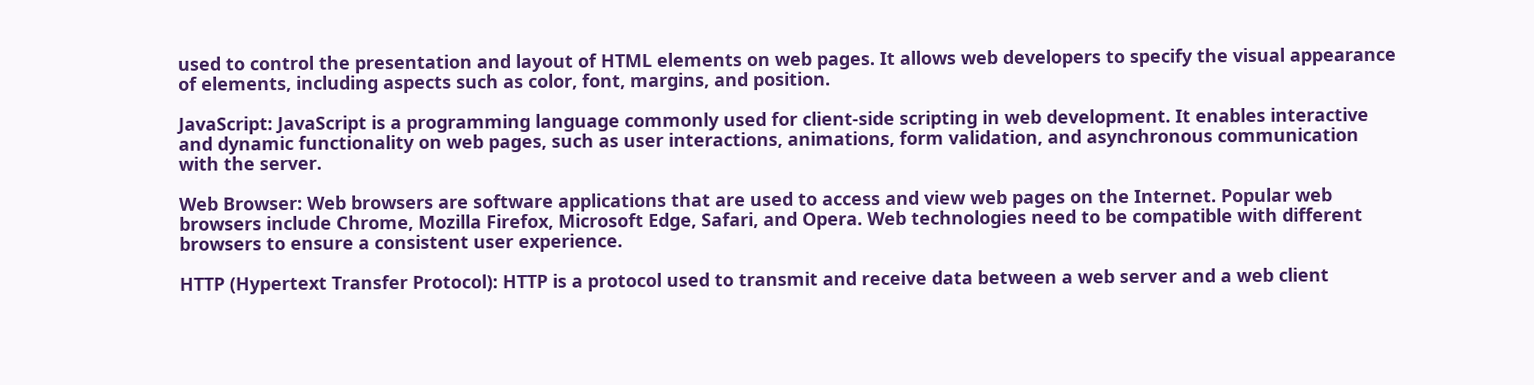used to control the presentation and layout of HTML elements on web pages. It allows web developers to specify the visual appearance of elements, including aspects such as color, font, margins, and position.

JavaScript: JavaScript is a programming language commonly used for client-side scripting in web development. It enables interactive and dynamic functionality on web pages, such as user interactions, animations, form validation, and asynchronous communication with the server.

Web Browser: Web browsers are software applications that are used to access and view web pages on the Internet. Popular web browsers include Chrome, Mozilla Firefox, Microsoft Edge, Safari, and Opera. Web technologies need to be compatible with different browsers to ensure a consistent user experience.

HTTP (Hypertext Transfer Protocol): HTTP is a protocol used to transmit and receive data between a web server and a web client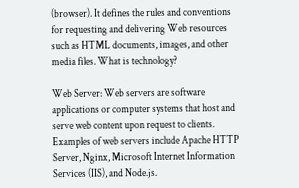(browser). It defines the rules and conventions for requesting and delivering Web resources such as HTML documents, images, and other media files. What is technology?

Web Server: Web servers are software applications or computer systems that host and serve web content upon request to clients. Examples of web servers include Apache HTTP Server, Nginx, Microsoft Internet Information Services (IIS), and Node.js.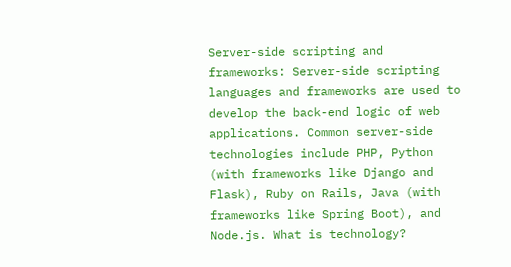Server-side scripting and frameworks: Server-side scripting languages and frameworks are used to develop the back-end logic of web applications. Common server-side technologies include PHP, Python (with frameworks like Django and Flask), Ruby on Rails, Java (with frameworks like Spring Boot), and Node.js. What is technology?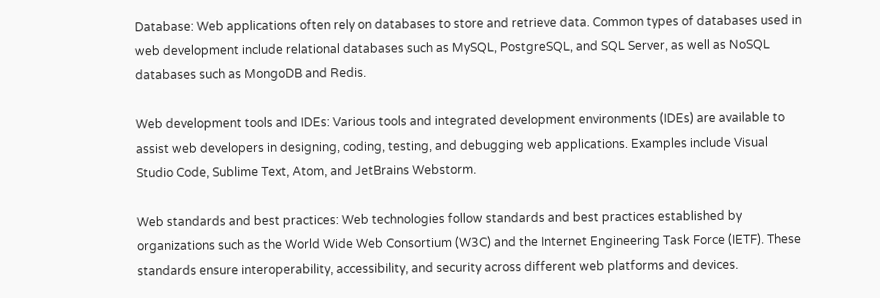Database: Web applications often rely on databases to store and retrieve data. Common types of databases used in web development include relational databases such as MySQL, PostgreSQL, and SQL Server, as well as NoSQL databases such as MongoDB and Redis.

Web development tools and IDEs: Various tools and integrated development environments (IDEs) are available to assist web developers in designing, coding, testing, and debugging web applications. Examples include Visual Studio Code, Sublime Text, Atom, and JetBrains Webstorm.

Web standards and best practices: Web technologies follow standards and best practices established by organizations such as the World Wide Web Consortium (W3C) and the Internet Engineering Task Force (IETF). These standards ensure interoperability, accessibility, and security across different web platforms and devices.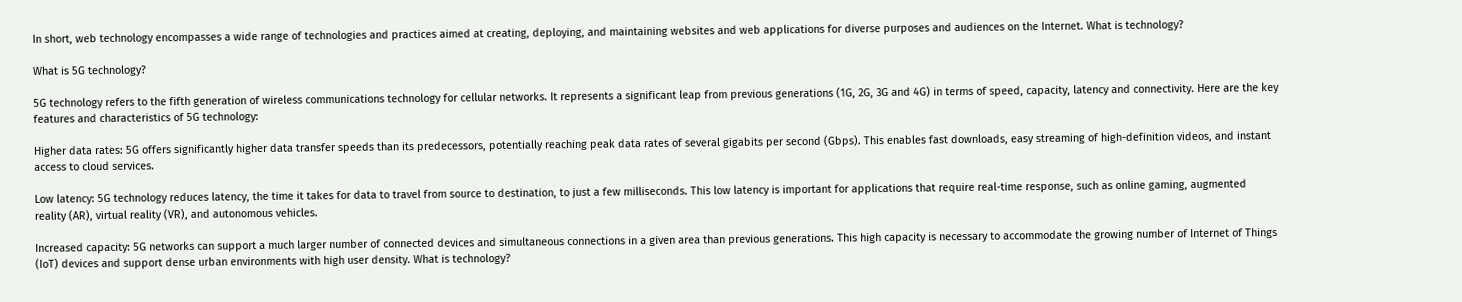In short, web technology encompasses a wide range of technologies and practices aimed at creating, deploying, and maintaining websites and web applications for diverse purposes and audiences on the Internet. What is technology?

What is 5G technology?

5G technology refers to the fifth generation of wireless communications technology for cellular networks. It represents a significant leap from previous generations (1G, 2G, 3G and 4G) in terms of speed, capacity, latency and connectivity. Here are the key features and characteristics of 5G technology:

Higher data rates: 5G offers significantly higher data transfer speeds than its predecessors, potentially reaching peak data rates of several gigabits per second (Gbps). This enables fast downloads, easy streaming of high-definition videos, and instant access to cloud services.

Low latency: 5G technology reduces latency, the time it takes for data to travel from source to destination, to just a few milliseconds. This low latency is important for applications that require real-time response, such as online gaming, augmented reality (AR), virtual reality (VR), and autonomous vehicles.

Increased capacity: 5G networks can support a much larger number of connected devices and simultaneous connections in a given area than previous generations. This high capacity is necessary to accommodate the growing number of Internet of Things (IoT) devices and support dense urban environments with high user density. What is technology?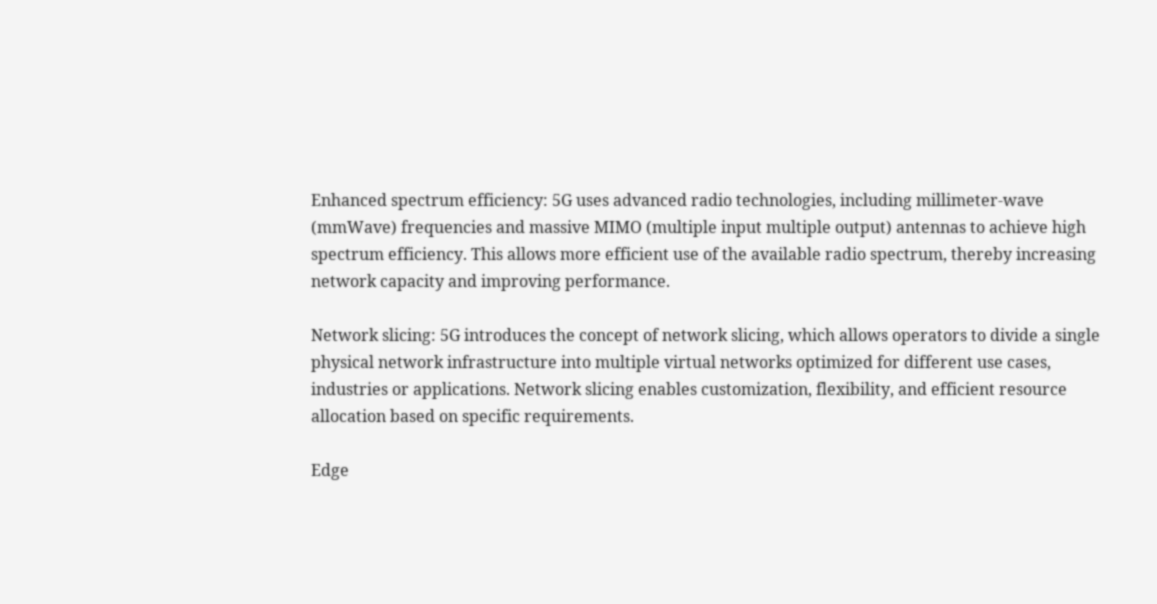Enhanced spectrum efficiency: 5G uses advanced radio technologies, including millimeter-wave (mmWave) frequencies and massive MIMO (multiple input multiple output) antennas to achieve high spectrum efficiency. This allows more efficient use of the available radio spectrum, thereby increasing network capacity and improving performance.

Network slicing: 5G introduces the concept of network slicing, which allows operators to divide a single physical network infrastructure into multiple virtual networks optimized for different use cases, industries or applications. Network slicing enables customization, flexibility, and efficient resource allocation based on specific requirements.

Edge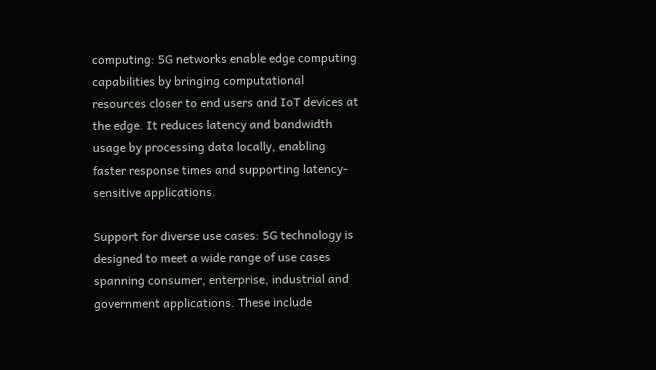computing: 5G networks enable edge computing capabilities by bringing computational resources closer to end users and IoT devices at the edge. It reduces latency and bandwidth usage by processing data locally, enabling faster response times and supporting latency-sensitive applications.

Support for diverse use cases: 5G technology is designed to meet a wide range of use cases spanning consumer, enterprise, industrial and government applications. These include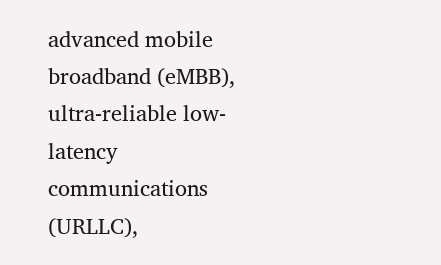advanced mobile broadband (eMBB), ultra-reliable low-latency communications (URLLC),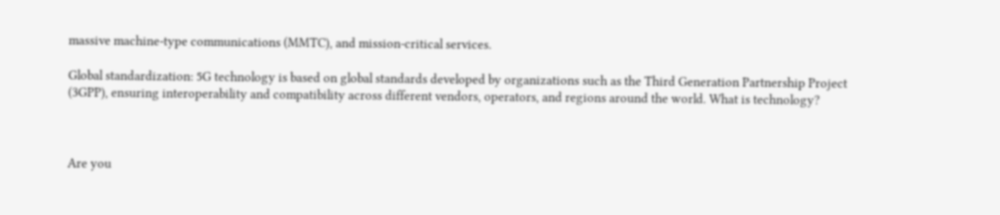massive machine-type communications (MMTC), and mission-critical services.

Global standardization: 5G technology is based on global standards developed by organizations such as the Third Generation Partnership Project (3GPP), ensuring interoperability and compatibility across different vendors, operators, and regions around the world. What is technology?



Are you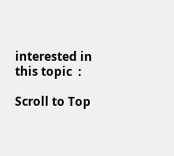interested in this topic  :

Scroll to Top